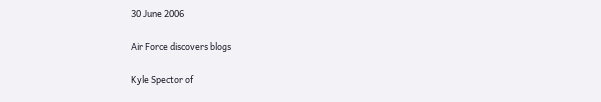30 June 2006

Air Force discovers blogs

Kyle Spector of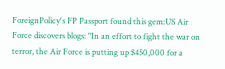ForeignPolicy's FP Passport found this gem:US Air Force discovers blogs: "In an effort to fight the war on terror, the Air Force is putting up $450,000 for a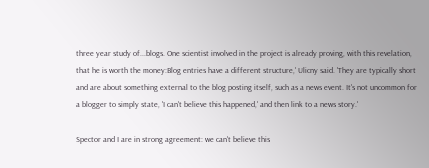three year study of...blogs. One scientist involved in the project is already proving, with this revelation, that he is worth the money:Blog entries have a different structure,' Ulicny said. 'They are typically short and are about something external to the blog posting itself, such as a news event. It's not uncommon for a blogger to simply state, 'I can't believe this happened,' and then link to a news story.'

Spector and I are in strong agreement: we can't believe this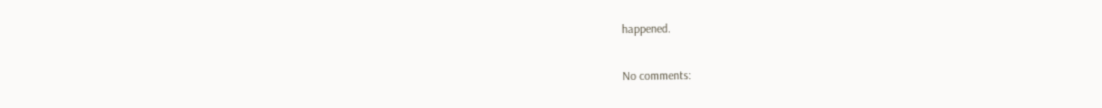happened.

No comments: